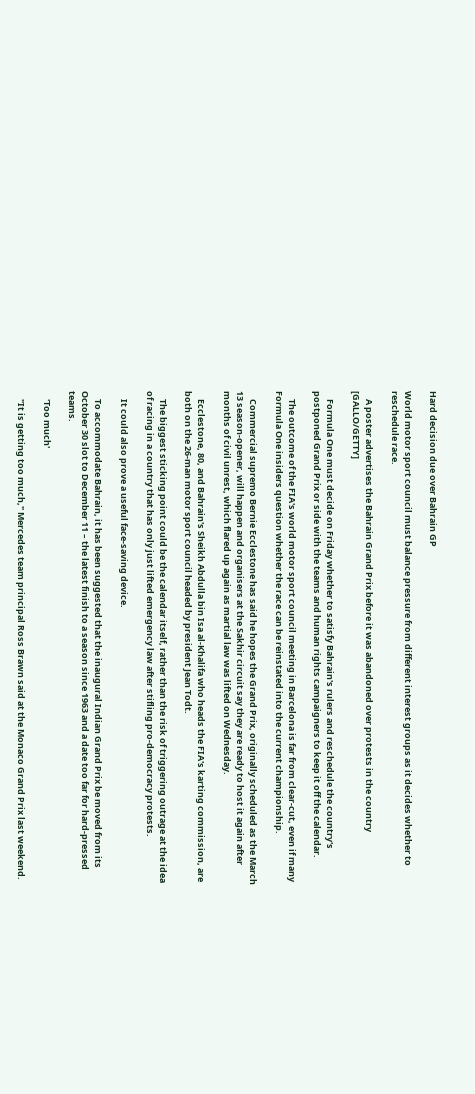Hard decision due over Bahrain GP

World motor sport council must balance pressure from different interest groups as it decides whether to reschedule race.

    A poster advertises the Bahrain Grand Prix before it was abandoned over protests in the country [GALLO/GETTY]

    Formula One must decide on Friday whether to satisfy Bahrain's rulers and reschedule the country's postponed Grand Prix or side with the teams and human rights campaigners to keep it off the calendar.

    The outcome of the FIA's world motor sport council meeting in Barcelona is far from clear-cut, even if many Formula One insiders question whether the race can be reinstated into the current championship.

    Commercial supremo Bernie Ecclestone has said he hopes the Grand Prix, originally scheduled as the March 13 season-opener, will happen and organisers at the Sakhir circuit say they are ready to host it again after months of civil unrest, which flared up again as martial law was lifted on Wednesday.

    Ecclestone, 80, and Bahrain's Sheikh Abdulla bin Isa al-Khalifa who heads the FIA's karting commission, are both on the 26-man motor sport council headed by president Jean Todt.

    The biggest sticking point could be the calendar itself, rather than the risk of triggering outrage at the idea of racing in a country that has only just lifted emergency law after stifling pro-democracy protests.

    It could also prove a useful face-saving device.

    To accommodate Bahrain, it has been suggested that the inaugural Indian Grand Prix be moved from its October 30 slot to December 11 – the latest finish to a season since 1963 and a date too far for hard-pressed teams.

    'Too much'

    "It is getting too much," Mercedes team principal Ross Brawn said at the Monaco Grand Prix last weekend.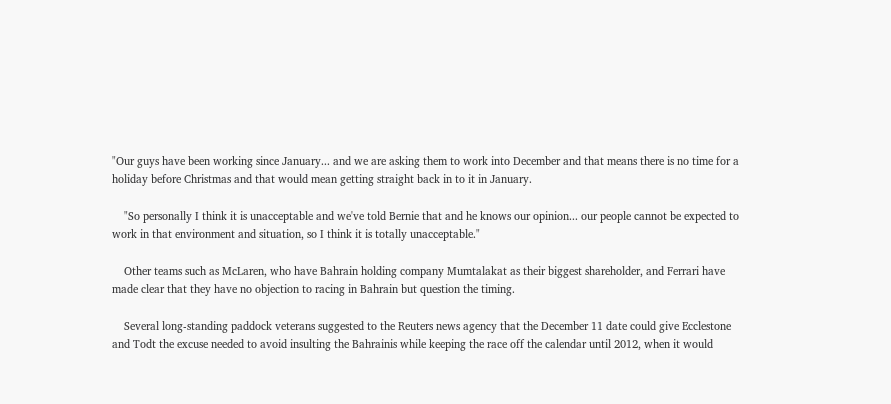"Our guys have been working since January... and we are asking them to work into December and that means there is no time for a holiday before Christmas and that would mean getting straight back in to it in January.

    "So personally I think it is unacceptable and we've told Bernie that and he knows our opinion... our people cannot be expected to work in that environment and situation, so I think it is totally unacceptable."

    Other teams such as McLaren, who have Bahrain holding company Mumtalakat as their biggest shareholder, and Ferrari have made clear that they have no objection to racing in Bahrain but question the timing.

    Several long-standing paddock veterans suggested to the Reuters news agency that the December 11 date could give Ecclestone and Todt the excuse needed to avoid insulting the Bahrainis while keeping the race off the calendar until 2012, when it would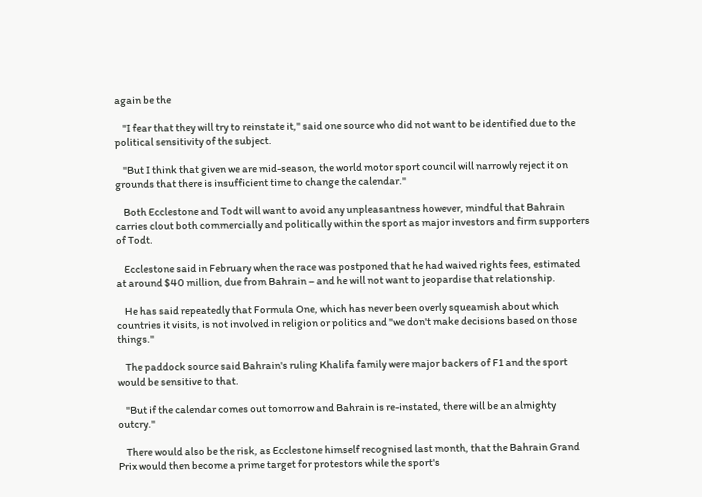again be the

    "I fear that they will try to reinstate it," said one source who did not want to be identified due to the political sensitivity of the subject.

    "But I think that given we are mid-season, the world motor sport council will narrowly reject it on grounds that there is insufficient time to change the calendar."

    Both Ecclestone and Todt will want to avoid any unpleasantness however, mindful that Bahrain carries clout both commercially and politically within the sport as major investors and firm supporters of Todt.

    Ecclestone said in February when the race was postponed that he had waived rights fees, estimated at around $40 million, due from Bahrain – and he will not want to jeopardise that relationship.

    He has said repeatedly that Formula One, which has never been overly squeamish about which countries it visits, is not involved in religion or politics and "we don't make decisions based on those things."

    The paddock source said Bahrain's ruling Khalifa family were major backers of F1 and the sport would be sensitive to that.

    "But if the calendar comes out tomorrow and Bahrain is re-instated, there will be an almighty outcry."

    There would also be the risk, as Ecclestone himself recognised last month, that the Bahrain Grand Prix would then become a prime target for protestors while the sport's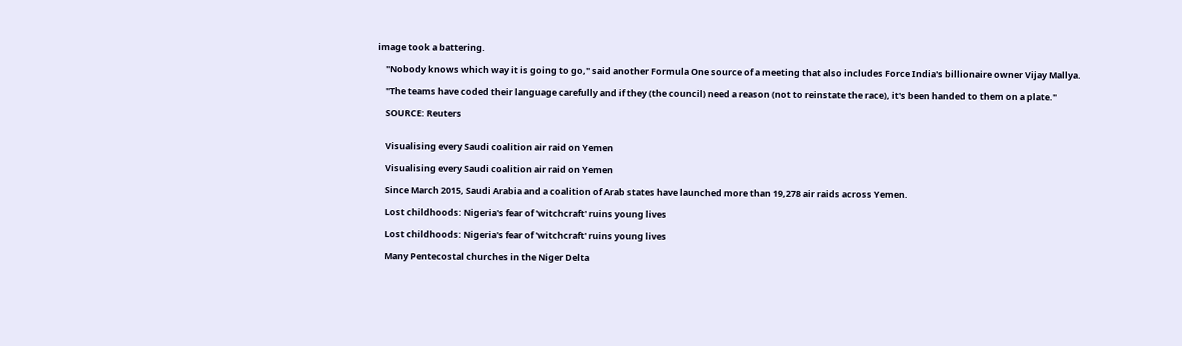image took a battering.

    "Nobody knows which way it is going to go," said another Formula One source of a meeting that also includes Force India's billionaire owner Vijay Mallya.

    "The teams have coded their language carefully and if they (the council) need a reason (not to reinstate the race), it's been handed to them on a plate."

    SOURCE: Reuters


    Visualising every Saudi coalition air raid on Yemen

    Visualising every Saudi coalition air raid on Yemen

    Since March 2015, Saudi Arabia and a coalition of Arab states have launched more than 19,278 air raids across Yemen.

    Lost childhoods: Nigeria's fear of 'witchcraft' ruins young lives

    Lost childhoods: Nigeria's fear of 'witchcraft' ruins young lives

    Many Pentecostal churches in the Niger Delta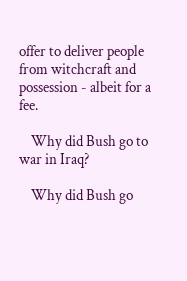offer to deliver people from witchcraft and possession - albeit for a fee.

    Why did Bush go to war in Iraq?

    Why did Bush go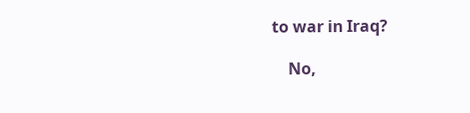to war in Iraq?

    No,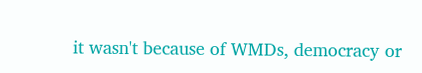it wasn't because of WMDs, democracy or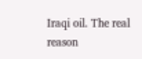Iraqi oil. The real reason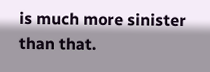is much more sinister than that.